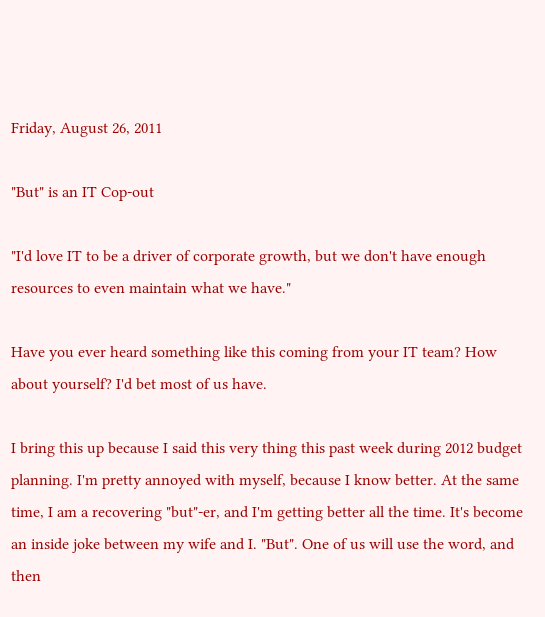Friday, August 26, 2011

"But" is an IT Cop-out

"I'd love IT to be a driver of corporate growth, but we don't have enough resources to even maintain what we have."

Have you ever heard something like this coming from your IT team? How about yourself? I'd bet most of us have.

I bring this up because I said this very thing this past week during 2012 budget planning. I'm pretty annoyed with myself, because I know better. At the same time, I am a recovering "but"-er, and I'm getting better all the time. It's become an inside joke between my wife and I. "But". One of us will use the word, and then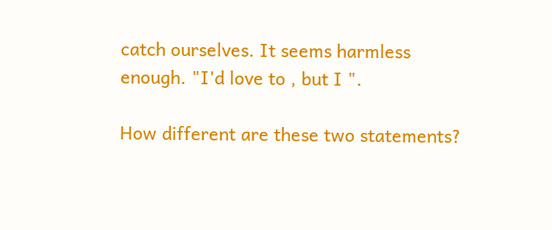catch ourselves. It seems harmless enough. "I'd love to , but I ".

How different are these two statements?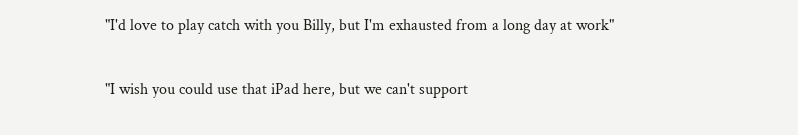"I'd love to play catch with you Billy, but I'm exhausted from a long day at work"

"I wish you could use that iPad here, but we can't support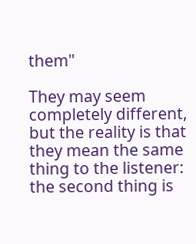them"

They may seem completely different, but the reality is that they mean the same thing to the listener: the second thing is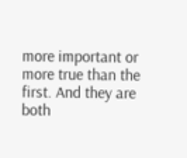more important or more true than the first. And they are both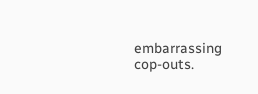embarrassing cop-outs.